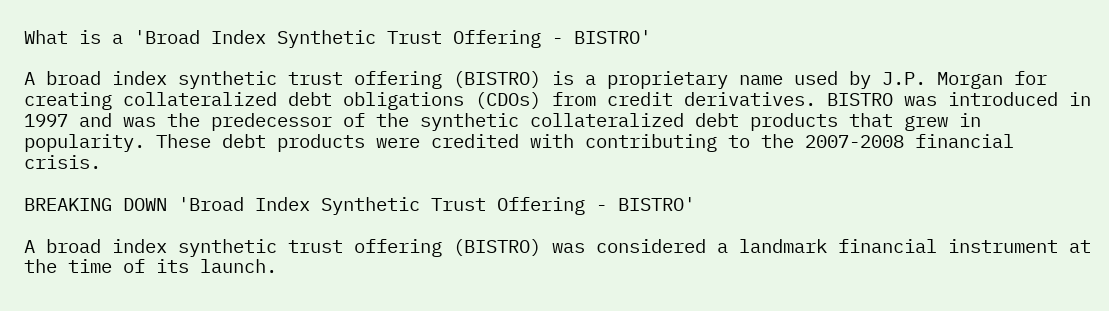What is a 'Broad Index Synthetic Trust Offering - BISTRO'

A broad index synthetic trust offering (BISTRO) is a proprietary name used by J.P. Morgan for creating collateralized debt obligations (CDOs) from credit derivatives. BISTRO was introduced in 1997 and was the predecessor of the synthetic collateralized debt products that grew in popularity. These debt products were credited with contributing to the 2007-2008 financial crisis.

BREAKING DOWN 'Broad Index Synthetic Trust Offering - BISTRO'

A broad index synthetic trust offering (BISTRO) was considered a landmark financial instrument at the time of its launch.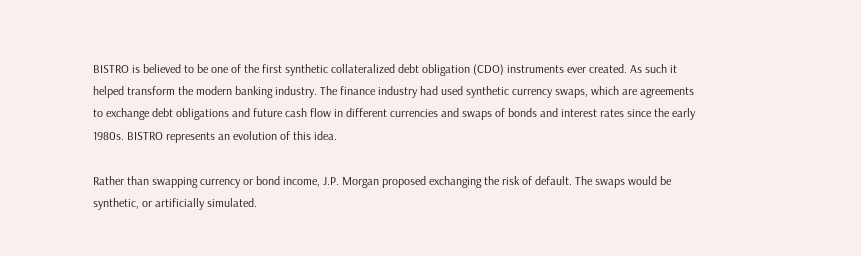BISTRO is believed to be one of the first synthetic collateralized debt obligation (CDO) instruments ever created. As such it helped transform the modern banking industry. The finance industry had used synthetic currency swaps, which are agreements to exchange debt obligations and future cash flow in different currencies and swaps of bonds and interest rates since the early 1980s. BISTRO represents an evolution of this idea.

Rather than swapping currency or bond income, J.P. Morgan proposed exchanging the risk of default. The swaps would be synthetic, or artificially simulated.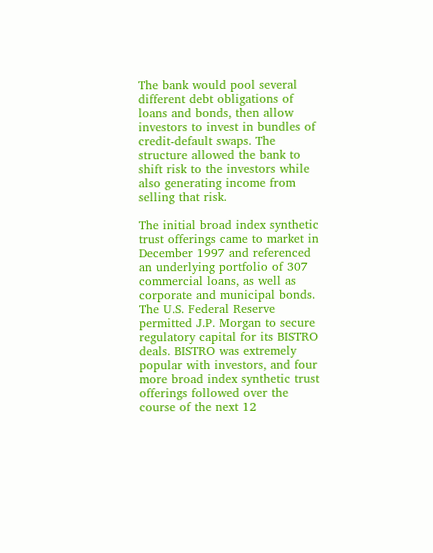The bank would pool several different debt obligations of loans and bonds, then allow investors to invest in bundles of credit-default swaps. The structure allowed the bank to shift risk to the investors while also generating income from selling that risk.

The initial broad index synthetic trust offerings came to market in December 1997 and referenced an underlying portfolio of 307 commercial loans, as well as corporate and municipal bonds. The U.S. Federal Reserve permitted J.P. Morgan to secure regulatory capital for its BISTRO deals. BISTRO was extremely popular with investors, and four more broad index synthetic trust offerings followed over the course of the next 12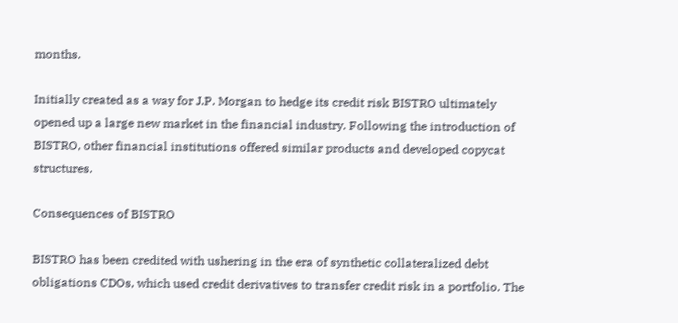months.

Initially created as a way for J.P. Morgan to hedge its credit risk BISTRO ultimately opened up a large new market in the financial industry. Following the introduction of BISTRO, other financial institutions offered similar products and developed copycat structures.

Consequences of BISTRO

BISTRO has been credited with ushering in the era of synthetic collateralized debt obligations CDOs, which used credit derivatives to transfer credit risk in a portfolio. The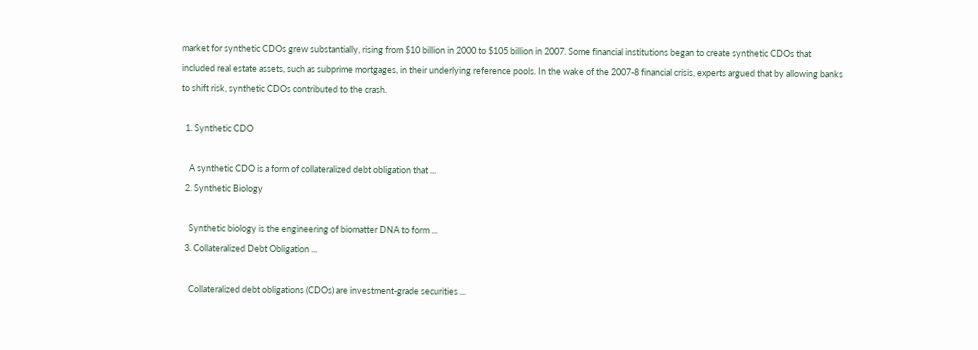market for synthetic CDOs grew substantially, rising from $10 billion in 2000 to $105 billion in 2007. Some financial institutions began to create synthetic CDOs that included real estate assets, such as subprime mortgages, in their underlying reference pools. In the wake of the 2007-8 financial crisis, experts argued that by allowing banks to shift risk, synthetic CDOs contributed to the crash.

  1. Synthetic CDO

    A synthetic CDO is a form of collateralized debt obligation that ...
  2. Synthetic Biology

    Synthetic biology is the engineering of biomatter DNA to form ...
  3. Collateralized Debt Obligation ...

    Collateralized debt obligations (CDOs) are investment-grade securities ...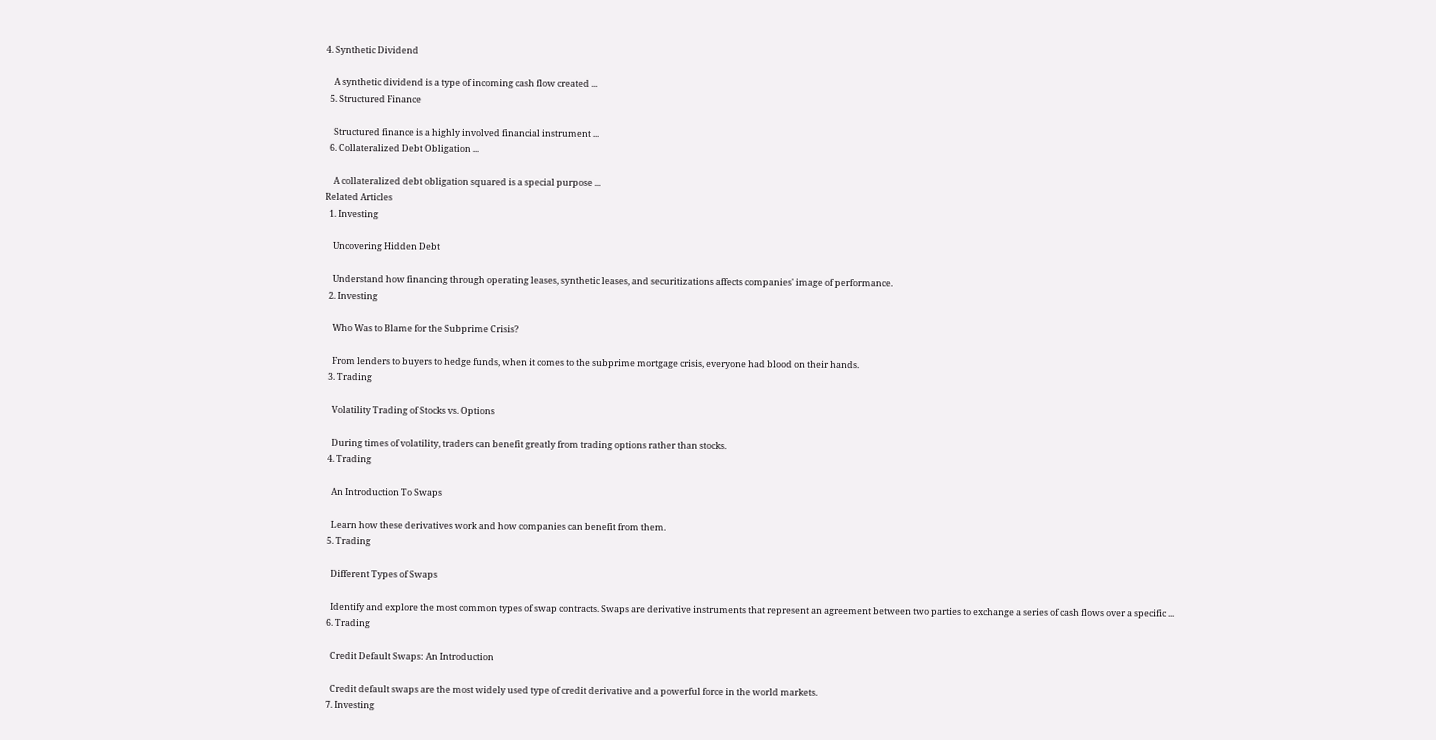4. Synthetic Dividend

    A synthetic dividend is a type of incoming cash flow created ...
  5. Structured Finance

    Structured finance is a highly involved financial instrument ...
  6. Collateralized Debt Obligation ...

    A collateralized debt obligation squared is a special purpose ...
Related Articles
  1. Investing

    Uncovering Hidden Debt

    Understand how financing through operating leases, synthetic leases, and securitizations affects companies' image of performance.
  2. Investing

    Who Was to Blame for the Subprime Crisis?

    From lenders to buyers to hedge funds, when it comes to the subprime mortgage crisis, everyone had blood on their hands.
  3. Trading

    Volatility Trading of Stocks vs. Options

    During times of volatility, traders can benefit greatly from trading options rather than stocks.
  4. Trading

    An Introduction To Swaps

    Learn how these derivatives work and how companies can benefit from them.
  5. Trading

    Different Types of Swaps

    Identify and explore the most common types of swap contracts. Swaps are derivative instruments that represent an agreement between two parties to exchange a series of cash flows over a specific ...
  6. Trading

    Credit Default Swaps: An Introduction

    Credit default swaps are the most widely used type of credit derivative and a powerful force in the world markets.
  7. Investing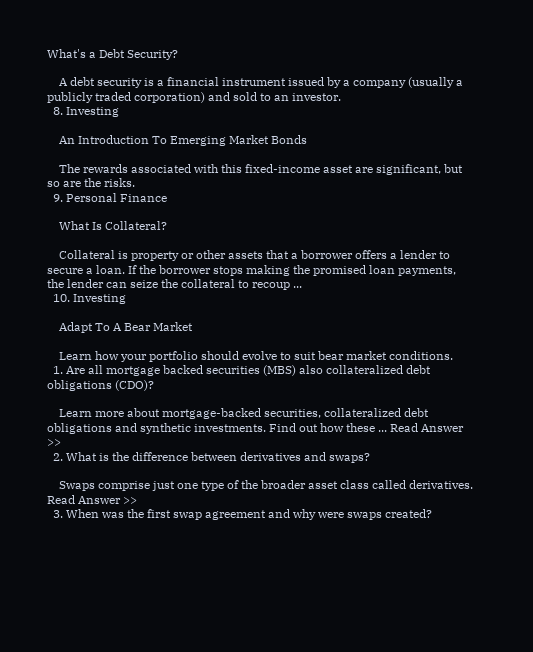What's a Debt Security?

    A debt security is a financial instrument issued by a company (usually a publicly traded corporation) and sold to an investor.
  8. Investing

    An Introduction To Emerging Market Bonds

    The rewards associated with this fixed-income asset are significant, but so are the risks.
  9. Personal Finance

    What Is Collateral?

    Collateral is property or other assets that a borrower offers a lender to secure a loan. If the borrower stops making the promised loan payments, the lender can seize the collateral to recoup ...
  10. Investing

    Adapt To A Bear Market

    Learn how your portfolio should evolve to suit bear market conditions.
  1. Are all mortgage backed securities (MBS) also collateralized debt obligations (CDO)?

    Learn more about mortgage-backed securities, collateralized debt obligations and synthetic investments. Find out how these ... Read Answer >>
  2. What is the difference between derivatives and swaps?

    Swaps comprise just one type of the broader asset class called derivatives. Read Answer >>
  3. When was the first swap agreement and why were swaps created?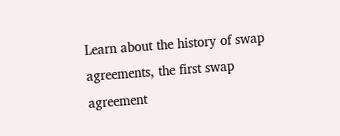Learn about the history of swap agreements, the first swap agreement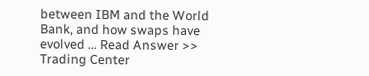between IBM and the World Bank, and how swaps have evolved ... Read Answer >>
Trading Center